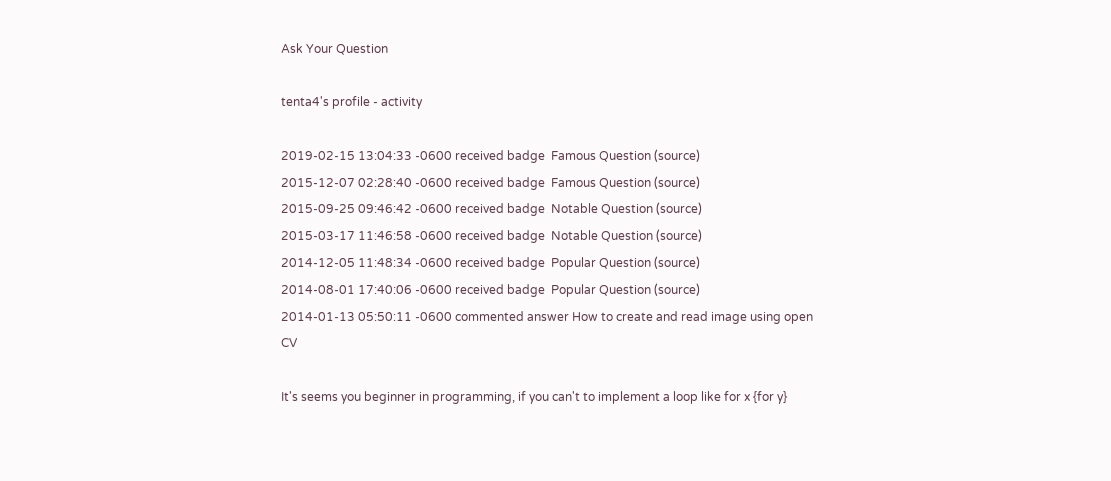Ask Your Question

tenta4's profile - activity

2019-02-15 13:04:33 -0600 received badge  Famous Question (source)
2015-12-07 02:28:40 -0600 received badge  Famous Question (source)
2015-09-25 09:46:42 -0600 received badge  Notable Question (source)
2015-03-17 11:46:58 -0600 received badge  Notable Question (source)
2014-12-05 11:48:34 -0600 received badge  Popular Question (source)
2014-08-01 17:40:06 -0600 received badge  Popular Question (source)
2014-01-13 05:50:11 -0600 commented answer How to create and read image using open CV

It's seems you beginner in programming, if you can't to implement a loop like for x {for y}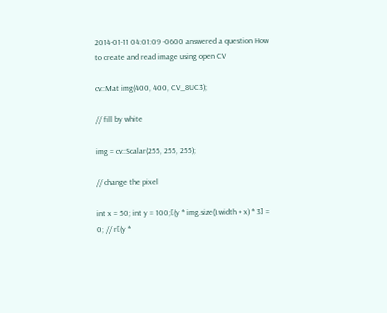2014-01-11 04:01:09 -0600 answered a question How to create and read image using open CV

cv::Mat img(400, 400, CV_8UC3);

// fill by white

img = cv::Scalar(255, 255, 255);

// change the pixel

int x = 50; int y = 100;[(y * img.size().width + x) * 3] = 0; // r[(y *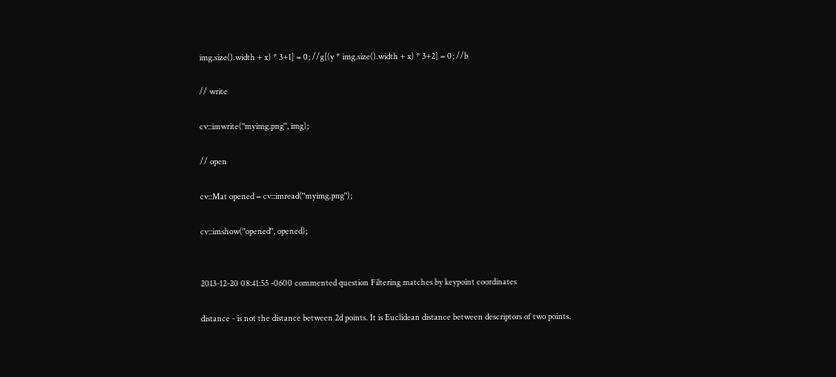img.size().width + x) * 3+1] = 0; //g[(y * img.size().width + x) * 3+2] = 0; //b

// write

cv::imwrite("myimg.png", img);

// open

cv::Mat opened = cv::imread("myimg.png");

cv::imshow("opened", opened);


2013-12-20 08:41:55 -0600 commented question Filtering matches by keypoint coordinates

distance - is not the distance between 2d points. It is Euclidean distance between descriptors of two points.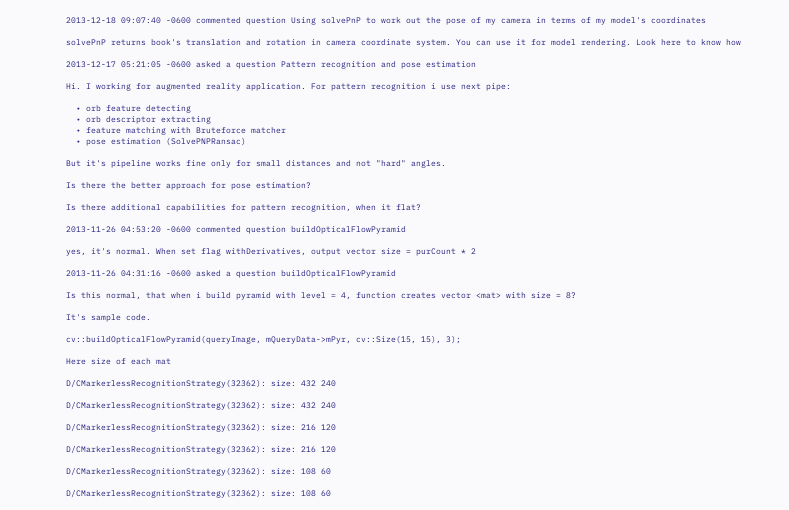2013-12-18 09:07:40 -0600 commented question Using solvePnP to work out the pose of my camera in terms of my model's coordinates

solvePnP returns book's translation and rotation in camera coordinate system. You can use it for model rendering. Look here to know how

2013-12-17 05:21:05 -0600 asked a question Pattern recognition and pose estimation

Hi. I working for augmented reality application. For pattern recognition i use next pipe:

  • orb feature detecting
  • orb descriptor extracting
  • feature matching with Bruteforce matcher
  • pose estimation (SolvePNPRansac)

But it's pipeline works fine only for small distances and not "hard" angles.

Is there the better approach for pose estimation?

Is there additional capabilities for pattern recognition, when it flat?

2013-11-26 04:53:20 -0600 commented question buildOpticalFlowPyramid

yes, it's normal. When set flag withDerivatives, output vector size = purCount * 2

2013-11-26 04:31:16 -0600 asked a question buildOpticalFlowPyramid

Is this normal, that when i build pyramid with level = 4, function creates vector <mat> with size = 8?

It's sample code.

cv::buildOpticalFlowPyramid(queryImage, mQueryData->mPyr, cv::Size(15, 15), 3);

Here size of each mat

D/CMarkerlessRecognitionStrategy(32362): size: 432 240

D/CMarkerlessRecognitionStrategy(32362): size: 432 240

D/CMarkerlessRecognitionStrategy(32362): size: 216 120

D/CMarkerlessRecognitionStrategy(32362): size: 216 120

D/CMarkerlessRecognitionStrategy(32362): size: 108 60

D/CMarkerlessRecognitionStrategy(32362): size: 108 60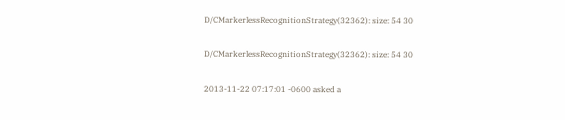D/CMarkerlessRecognitionStrategy(32362): size: 54 30

D/CMarkerlessRecognitionStrategy(32362): size: 54 30

2013-11-22 07:17:01 -0600 asked a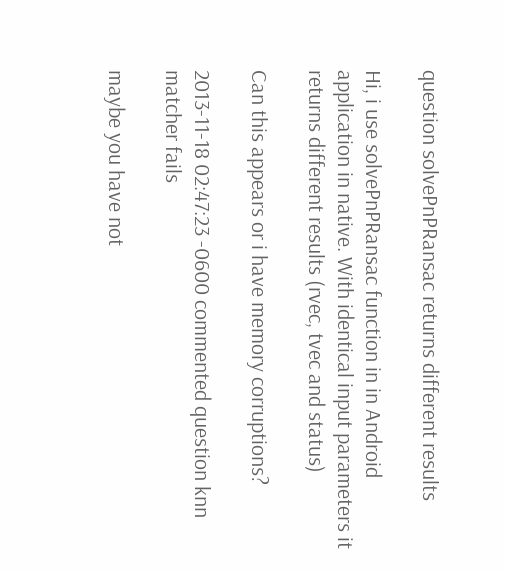question solvePnPRansac returns different results

Hi, i use solvePnPRansac function in in Android application in native. With identical input parameters it returns different results (rvec, tvec and status)

Can this appears or i have memory corruptions?

2013-11-18 02:47:23 -0600 commented question knn matcher fails

maybe you have not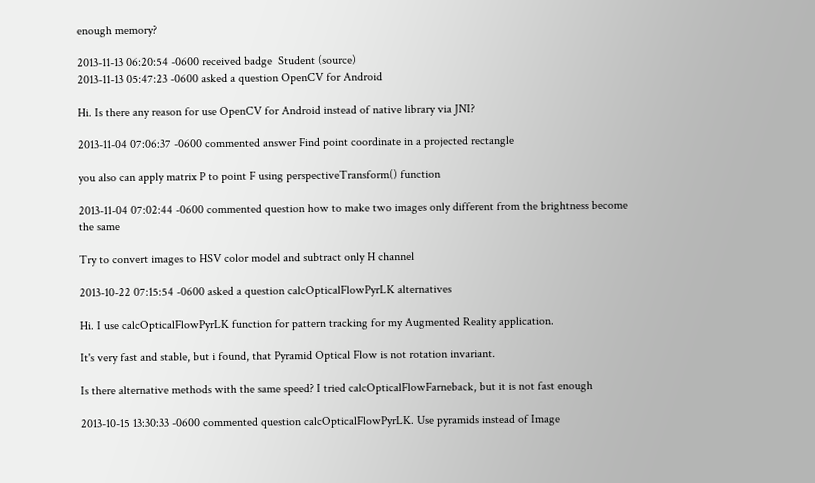enough memory?

2013-11-13 06:20:54 -0600 received badge  Student (source)
2013-11-13 05:47:23 -0600 asked a question OpenCV for Android

Hi. Is there any reason for use OpenCV for Android instead of native library via JNI?

2013-11-04 07:06:37 -0600 commented answer Find point coordinate in a projected rectangle

you also can apply matrix P to point F using perspectiveTransform() function

2013-11-04 07:02:44 -0600 commented question how to make two images only different from the brightness become the same

Try to convert images to HSV color model and subtract only H channel

2013-10-22 07:15:54 -0600 asked a question calcOpticalFlowPyrLK alternatives

Hi. I use calcOpticalFlowPyrLK function for pattern tracking for my Augmented Reality application.

It's very fast and stable, but i found, that Pyramid Optical Flow is not rotation invariant.

Is there alternative methods with the same speed? I tried calcOpticalFlowFarneback, but it is not fast enough

2013-10-15 13:30:33 -0600 commented question calcOpticalFlowPyrLK. Use pyramids instead of Image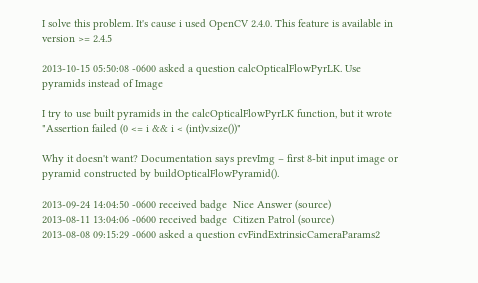I solve this problem. It's cause i used OpenCV 2.4.0. This feature is available in version >= 2.4.5

2013-10-15 05:50:08 -0600 asked a question calcOpticalFlowPyrLK. Use pyramids instead of Image

I try to use built pyramids in the calcOpticalFlowPyrLK function, but it wrote "Assertion failed (0 <= i && i < (int)v.size())"

Why it doesn't want? Documentation says prevImg – first 8-bit input image or pyramid constructed by buildOpticalFlowPyramid().

2013-09-24 14:04:50 -0600 received badge  Nice Answer (source)
2013-08-11 13:04:06 -0600 received badge  Citizen Patrol (source)
2013-08-08 09:15:29 -0600 asked a question cvFindExtrinsicCameraParams2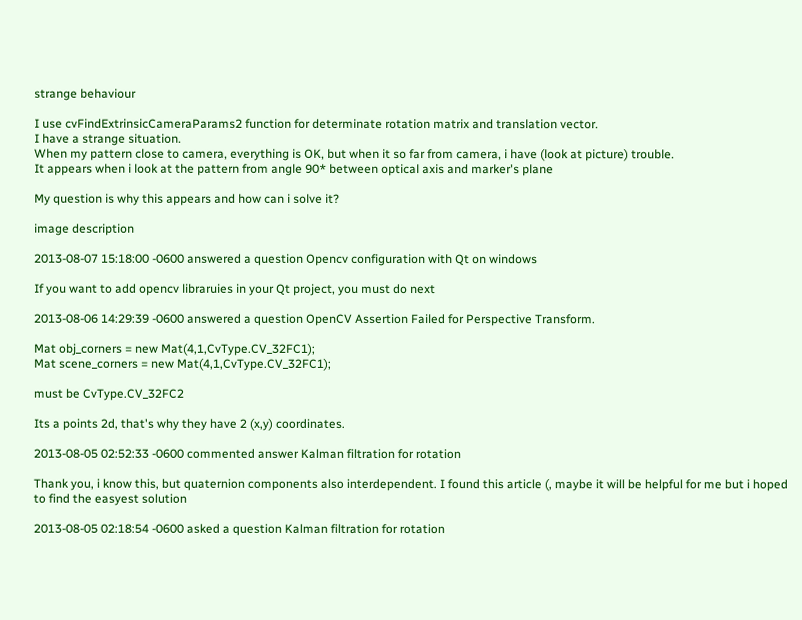strange behaviour

I use cvFindExtrinsicCameraParams2 function for determinate rotation matrix and translation vector.
I have a strange situation.
When my pattern close to camera, everything is OK, but when it so far from camera, i have (look at picture) trouble.
It appears when i look at the pattern from angle 90* between optical axis and marker's plane

My question is why this appears and how can i solve it?

image description

2013-08-07 15:18:00 -0600 answered a question Opencv configuration with Qt on windows

If you want to add opencv libraruies in your Qt project, you must do next

2013-08-06 14:29:39 -0600 answered a question OpenCV Assertion Failed for Perspective Transform.

Mat obj_corners = new Mat(4,1,CvType.CV_32FC1);
Mat scene_corners = new Mat(4,1,CvType.CV_32FC1);

must be CvType.CV_32FC2

Its a points 2d, that's why they have 2 (x,y) coordinates.

2013-08-05 02:52:33 -0600 commented answer Kalman filtration for rotation

Thank you, i know this, but quaternion components also interdependent. I found this article (, maybe it will be helpful for me but i hoped to find the easyest solution

2013-08-05 02:18:54 -0600 asked a question Kalman filtration for rotation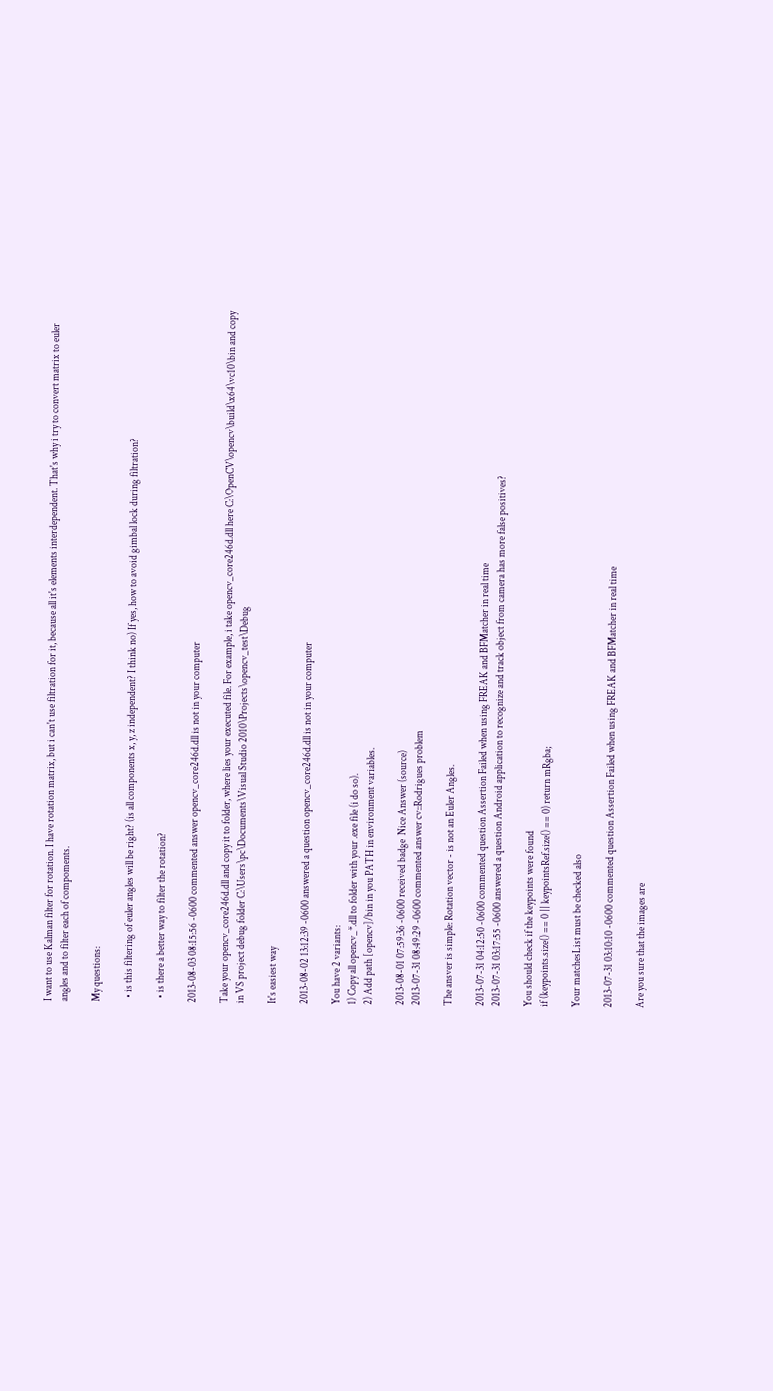I want to use Kalman filter for rotation. I have rotation matrix, but i can't use filtration for it, because all it's elements interdependent. That's why i try to convert matrix to euler angles and to filter each of compoments.

My questions:

  • is this filtering of euler angles will be right? (is all components x, y, z independent? I think no) If yes, how to avoid gimbal lock during filtration?

  • is there a better way to filter the rotation?

2013-08-03 08:15:56 -0600 commented answer opencv_core246d.dll is not in your computer

Take your opencv_core246d.dll and copy it to folder, where lies your executed file. For example, i take opencv_core246d.dll here C:\OpenCV\opencv\build\x64\vc10\bin and copy in VS project debug folder C:\Users\pc\Documents\Visual Studio 2010\Projects\opencv_test\Debug

It's easiest way

2013-08-02 13:12:39 -0600 answered a question opencv_core246d.dll is not in your computer

You have 2 variants:
1) Copy all opencv_*.dll to folder with your .exe file (i do so).
2) Add path [opencv]/bin in you PATH in environment variables.

2013-08-01 07:59:36 -0600 received badge  Nice Answer (source)
2013-07-31 08:49:29 -0600 commented answer cv::Rodrigues problem

The ansver is simple: Rotation vector - is not an Euler Angles.

2013-07-31 04:12:50 -0600 commented question Assertion Failed when using FREAK and BFMatcher in real time
2013-07-31 03:17:55 -0600 answered a question Android application to recognize and track object from camera has more false positives?

You should check if the keypoints were found
if (keypoints.size() == 0 || keypointsRef.size() == 0) return mRgba;

Your matchesList must be checked also

2013-07-31 03:10:10 -0600 commented question Assertion Failed when using FREAK and BFMatcher in real time

Are you sure that the images are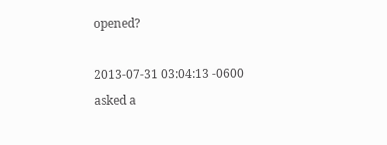opened?

2013-07-31 03:04:13 -0600 asked a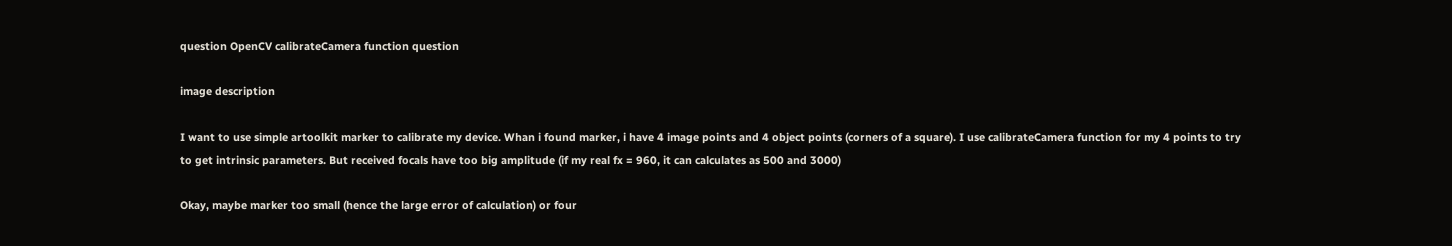question OpenCV calibrateCamera function question

image description

I want to use simple artoolkit marker to calibrate my device. Whan i found marker, i have 4 image points and 4 object points (corners of a square). I use calibrateCamera function for my 4 points to try to get intrinsic parameters. But received focals have too big amplitude (if my real fx = 960, it can calculates as 500 and 3000)

Okay, maybe marker too small (hence the large error of calculation) or four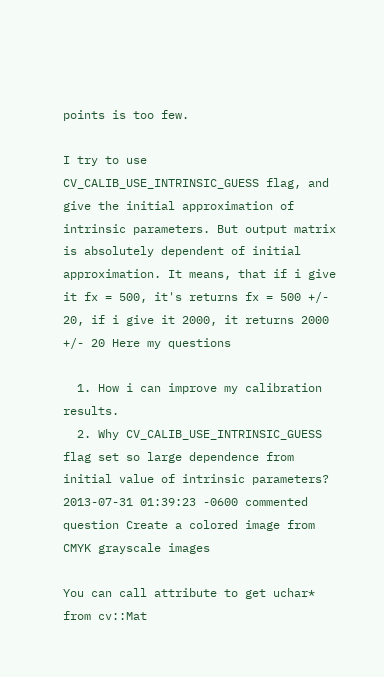points is too few.

I try to use CV_CALIB_USE_INTRINSIC_GUESS flag, and give the initial approximation of intrinsic parameters. But output matrix is absolutely dependent of initial approximation. It means, that if i give it fx = 500, it's returns fx = 500 +/- 20, if i give it 2000, it returns 2000 +/- 20 Here my questions

  1. How i can improve my calibration results.
  2. Why CV_CALIB_USE_INTRINSIC_GUESS flag set so large dependence from initial value of intrinsic parameters?
2013-07-31 01:39:23 -0600 commented question Create a colored image from CMYK grayscale images

You can call attribute to get uchar* from cv::Mat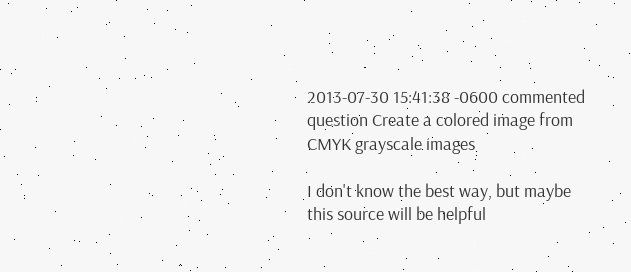2013-07-30 15:41:38 -0600 commented question Create a colored image from CMYK grayscale images

I don't know the best way, but maybe this source will be helpful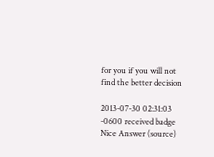for you if you will not find the better decision

2013-07-30 02:31:03 -0600 received badge  Nice Answer (source)